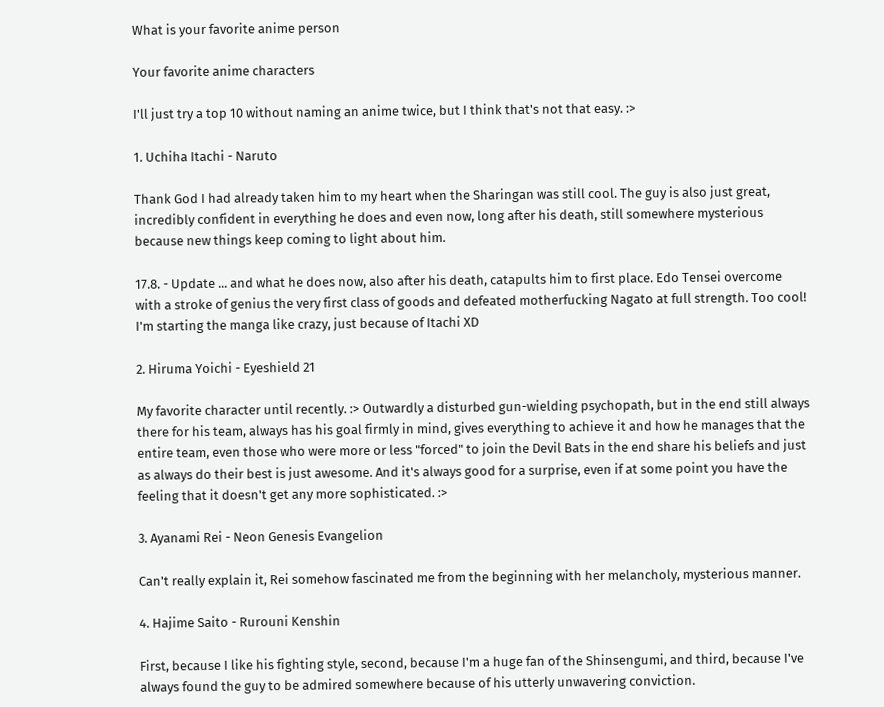What is your favorite anime person

Your favorite anime characters

I'll just try a top 10 without naming an anime twice, but I think that's not that easy. :>

1. Uchiha Itachi - Naruto

Thank God I had already taken him to my heart when the Sharingan was still cool. The guy is also just great, incredibly confident in everything he does and even now, long after his death, still somewhere mysterious because new things keep coming to light about him.

17.8. - Update ... and what he does now, also after his death, catapults him to first place. Edo Tensei overcome with a stroke of genius the very first class of goods and defeated motherfucking Nagato at full strength. Too cool! I'm starting the manga like crazy, just because of Itachi XD

2. Hiruma Yoichi - Eyeshield 21

My favorite character until recently. :> Outwardly a disturbed gun-wielding psychopath, but in the end still always there for his team, always has his goal firmly in mind, gives everything to achieve it and how he manages that the entire team, even those who were more or less "forced" to join the Devil Bats in the end share his beliefs and just as always do their best is just awesome. And it's always good for a surprise, even if at some point you have the feeling that it doesn't get any more sophisticated. :>

3. Ayanami Rei - Neon Genesis Evangelion

Can't really explain it, Rei somehow fascinated me from the beginning with her melancholy, mysterious manner.

4. Hajime Saito - Rurouni Kenshin

First, because I like his fighting style, second, because I'm a huge fan of the Shinsengumi, and third, because I've always found the guy to be admired somewhere because of his utterly unwavering conviction.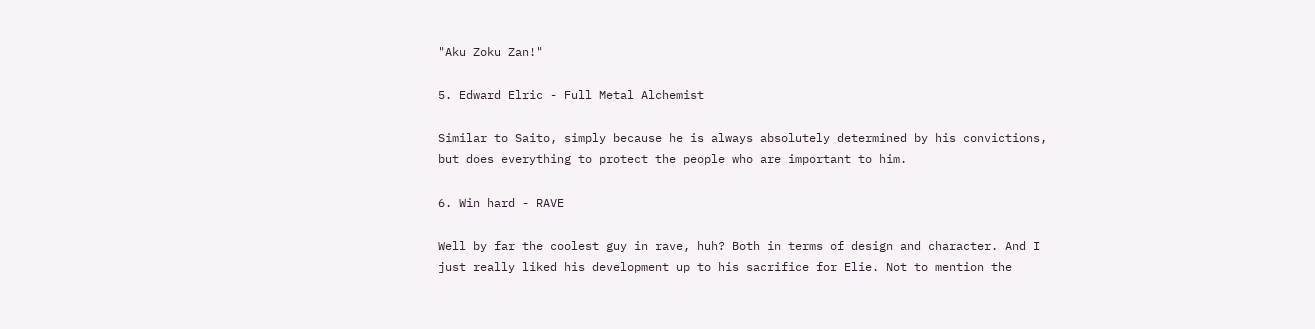"Aku Zoku Zan!"

5. Edward Elric - Full Metal Alchemist

Similar to Saito, simply because he is always absolutely determined by his convictions, but does everything to protect the people who are important to him.

6. Win hard - RAVE

Well by far the coolest guy in rave, huh? Both in terms of design and character. And I just really liked his development up to his sacrifice for Elie. Not to mention the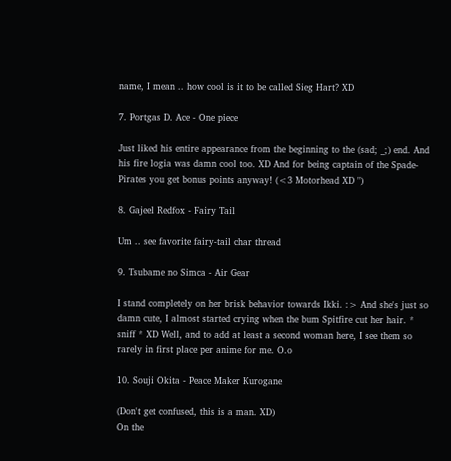name, I mean .. how cool is it to be called Sieg Hart? XD

7. Portgas D. Ace - One piece

Just liked his entire appearance from the beginning to the (sad; _;) end. And his fire logia was damn cool too. XD And for being captain of the Spade-Pirates you get bonus points anyway! (<3 Motorhead XD ")

8. Gajeel Redfox - Fairy Tail

Um .. see favorite fairy-tail char thread

9. Tsubame no Simca - Air Gear

I stand completely on her brisk behavior towards Ikki. :> And she's just so damn cute, I almost started crying when the bum Spitfire cut her hair. * sniff * XD Well, and to add at least a second woman here, I see them so rarely in first place per anime for me. O.o

10. Souji Okita - Peace Maker Kurogane

(Don't get confused, this is a man. XD)
On the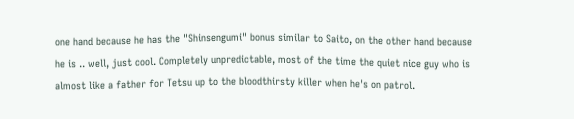one hand because he has the "Shinsengumi" bonus similar to Saito, on the other hand because he is .. well, just cool. Completely unpredictable, most of the time the quiet nice guy who is almost like a father for Tetsu up to the bloodthirsty killer when he's on patrol.